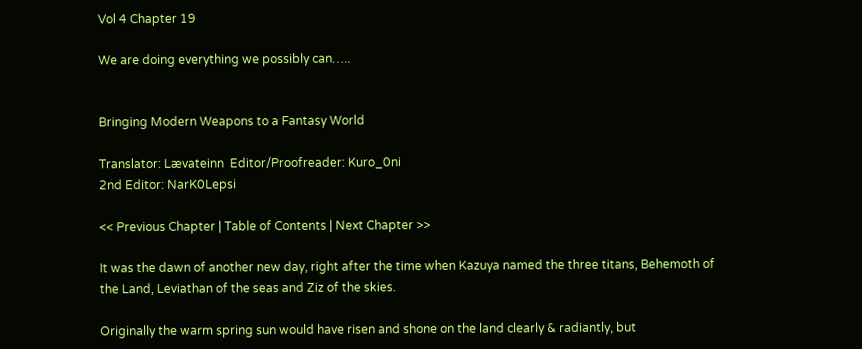Vol 4 Chapter 19

We are doing everything we possibly can…..


Bringing Modern Weapons to a Fantasy World

Translator: Lævateinn  Editor/Proofreader: Kuro_0ni
2nd Editor: NarK0Lepsi

<< Previous Chapter | Table of Contents | Next Chapter >>

It was the dawn of another new day, right after the time when Kazuya named the three titans, Behemoth of the Land, Leviathan of the seas and Ziz of the skies.

Originally the warm spring sun would have risen and shone on the land clearly & radiantly, but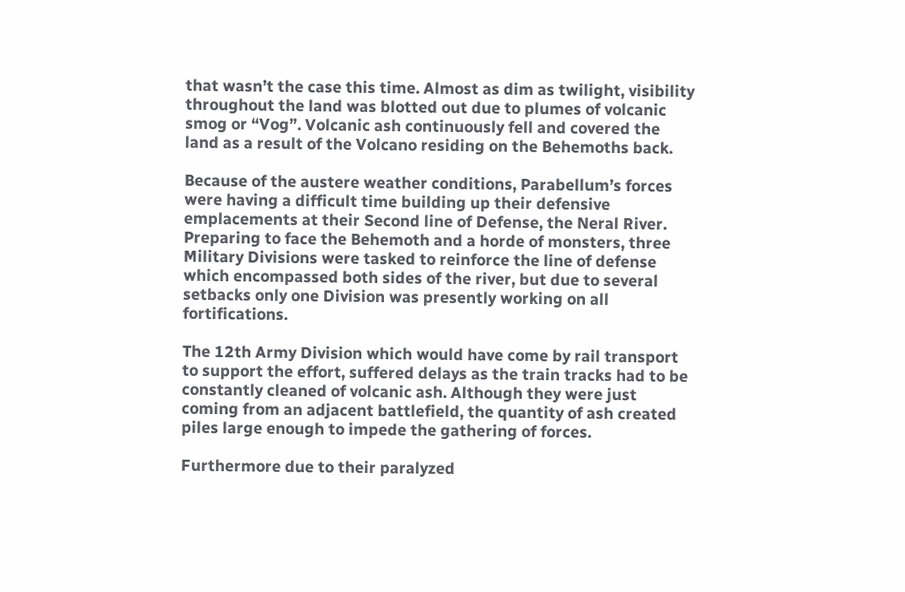that wasn’t the case this time. Almost as dim as twilight, visibility throughout the land was blotted out due to plumes of volcanic smog or “Vog”. Volcanic ash continuously fell and covered the land as a result of the Volcano residing on the Behemoths back.

Because of the austere weather conditions, Parabellum’s forces were having a difficult time building up their defensive emplacements at their Second line of Defense, the Neral River. Preparing to face the Behemoth and a horde of monsters, three Military Divisions were tasked to reinforce the line of defense which encompassed both sides of the river, but due to several setbacks only one Division was presently working on all fortifications.

The 12th Army Division which would have come by rail transport to support the effort, suffered delays as the train tracks had to be constantly cleaned of volcanic ash. Although they were just coming from an adjacent battlefield, the quantity of ash created piles large enough to impede the gathering of forces.

Furthermore due to their paralyzed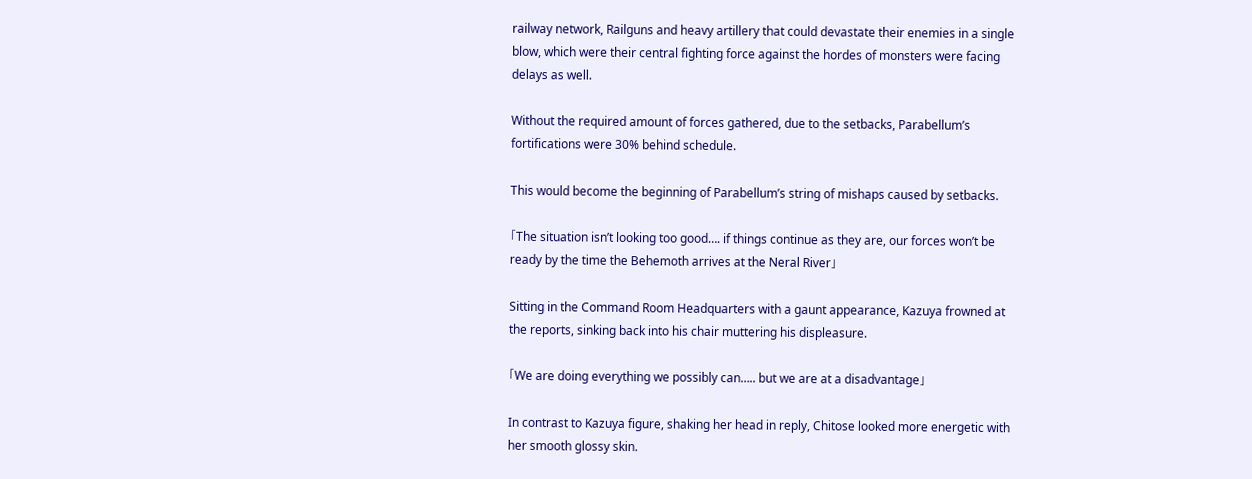railway network, Railguns and heavy artillery that could devastate their enemies in a single blow, which were their central fighting force against the hordes of monsters were facing delays as well.

Without the required amount of forces gathered, due to the setbacks, Parabellum’s fortifications were 30% behind schedule.

This would become the beginning of Parabellum’s string of mishaps caused by setbacks.

「The situation isn’t looking too good…. if things continue as they are, our forces won’t be ready by the time the Behemoth arrives at the Neral River」

Sitting in the Command Room Headquarters with a gaunt appearance, Kazuya frowned at the reports, sinking back into his chair muttering his displeasure.

「We are doing everything we possibly can….. but we are at a disadvantage」

In contrast to Kazuya figure, shaking her head in reply, Chitose looked more energetic with her smooth glossy skin.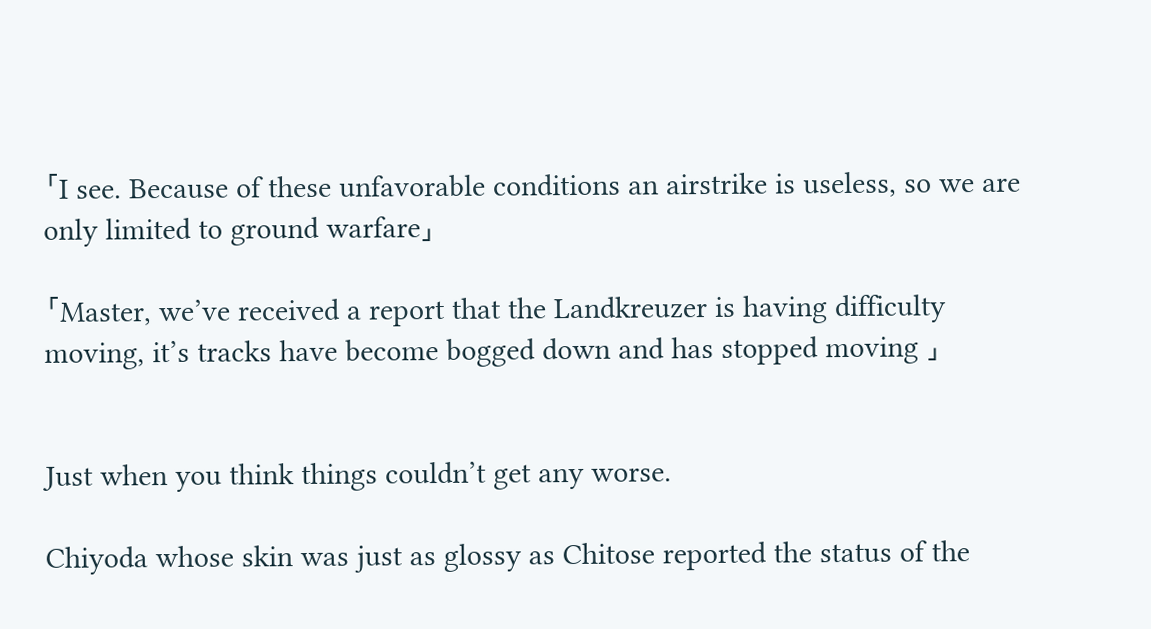「I see. Because of these unfavorable conditions an airstrike is useless, so we are only limited to ground warfare」

「Master, we’ve received a report that the Landkreuzer is having difficulty moving, it’s tracks have become bogged down and has stopped moving 」


Just when you think things couldn’t get any worse.

Chiyoda whose skin was just as glossy as Chitose reported the status of the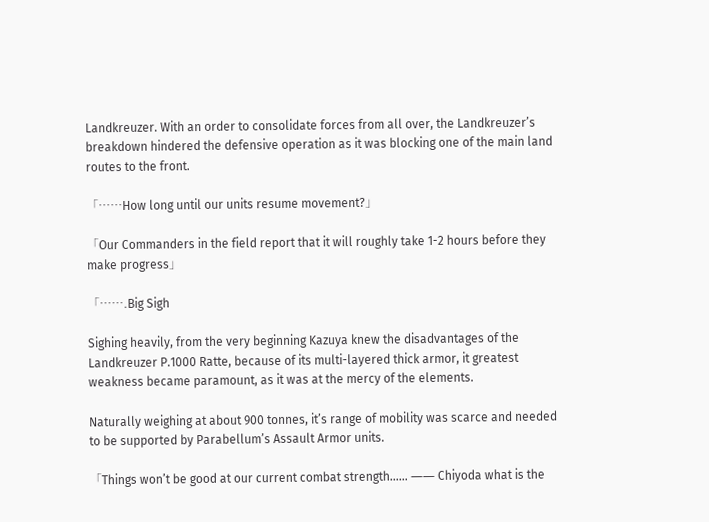Landkreuzer. With an order to consolidate forces from all over, the Landkreuzer’s breakdown hindered the defensive operation as it was blocking one of the main land routes to the front.

「……How long until our units resume movement?」

「Our Commanders in the field report that it will roughly take 1-2 hours before they make progress」

「…….Big Sigh

Sighing heavily, from the very beginning Kazuya knew the disadvantages of the Landkreuzer P.1000 Ratte, because of its multi-layered thick armor, it greatest weakness became paramount, as it was at the mercy of the elements.

Naturally weighing at about 900 tonnes, it’s range of mobility was scarce and needed to be supported by Parabellum’s Assault Armor units.

「Things won’t be good at our current combat strength…… ―― Chiyoda what is the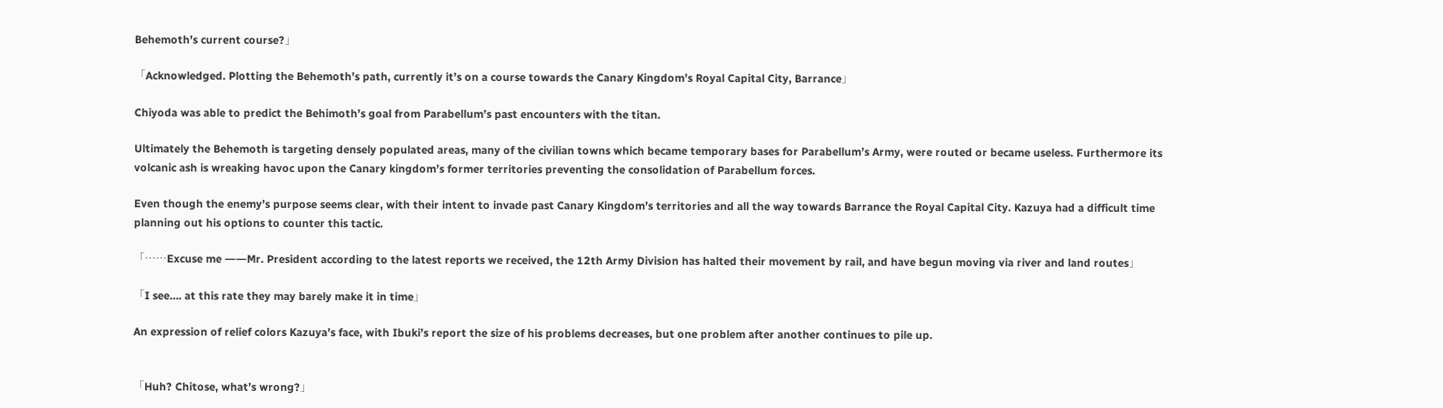Behemoth’s current course?」

「Acknowledged. Plotting the Behemoth’s path, currently it’s on a course towards the Canary Kingdom’s Royal Capital City, Barrance」

Chiyoda was able to predict the Behimoth’s goal from Parabellum’s past encounters with the titan.

Ultimately the Behemoth is targeting densely populated areas, many of the civilian towns which became temporary bases for Parabellum’s Army, were routed or became useless. Furthermore its volcanic ash is wreaking havoc upon the Canary kingdom’s former territories preventing the consolidation of Parabellum forces.

Even though the enemy’s purpose seems clear, with their intent to invade past Canary Kingdom’s territories and all the way towards Barrance the Royal Capital City. Kazuya had a difficult time planning out his options to counter this tactic.

「……Excuse me ――Mr. President according to the latest reports we received, the 12th Army Division has halted their movement by rail, and have begun moving via river and land routes」

「I see…. at this rate they may barely make it in time」

An expression of relief colors Kazuya’s face, with Ibuki’s report the size of his problems decreases, but one problem after another continues to pile up.


「Huh? Chitose, what’s wrong?」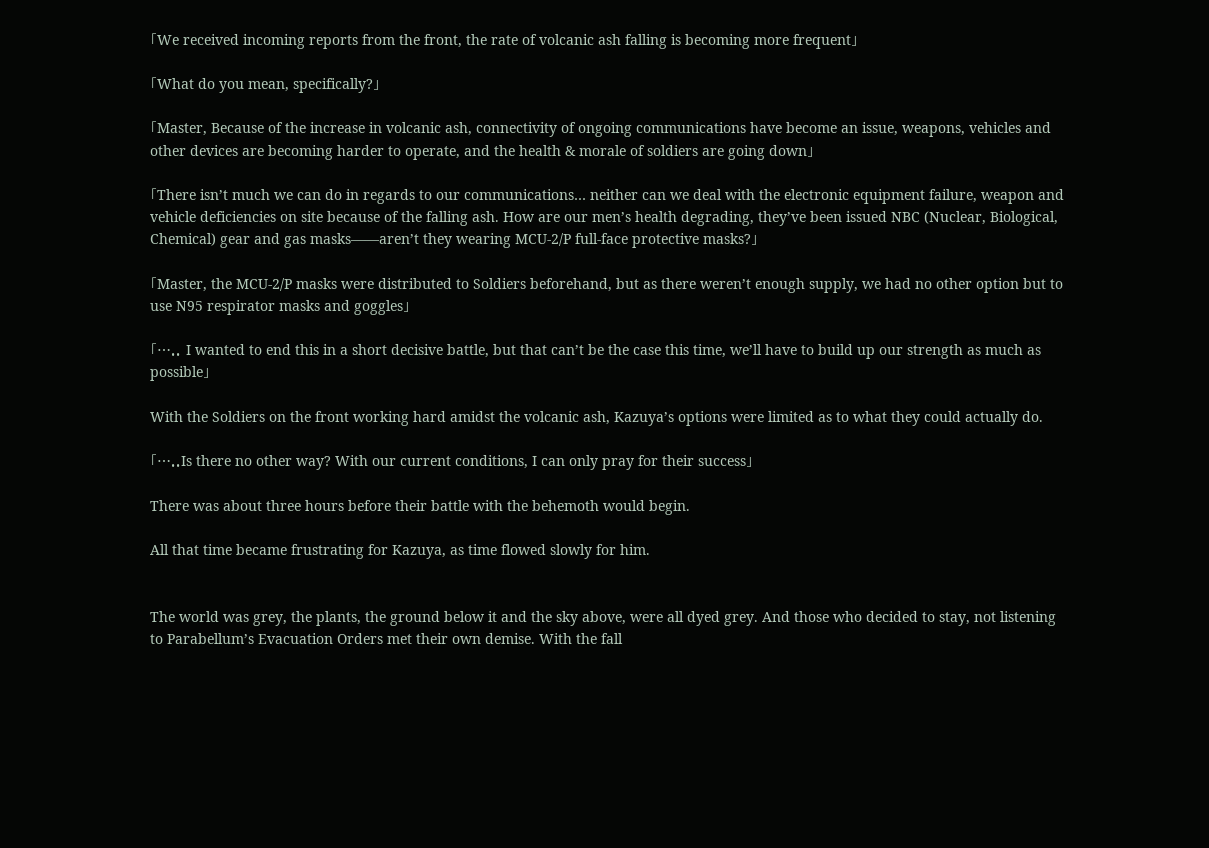「We received incoming reports from the front, the rate of volcanic ash falling is becoming more frequent」

「What do you mean, specifically?」

「Master, Because of the increase in volcanic ash, connectivity of ongoing communications have become an issue, weapons, vehicles and other devices are becoming harder to operate, and the health & morale of soldiers are going down」

「There isn’t much we can do in regards to our communications… neither can we deal with the electronic equipment failure, weapon and vehicle deficiencies on site because of the falling ash. How are our men’s health degrading, they’ve been issued NBC (Nuclear, Biological, Chemical) gear and gas masks――aren’t they wearing MCU-2/P full-face protective masks?」

「Master, the MCU-2/P masks were distributed to Soldiers beforehand, but as there weren’t enough supply, we had no other option but to use N95 respirator masks and goggles」

「….. I wanted to end this in a short decisive battle, but that can’t be the case this time, we’ll have to build up our strength as much as possible」

With the Soldiers on the front working hard amidst the volcanic ash, Kazuya’s options were limited as to what they could actually do.

「…..Is there no other way? With our current conditions, I can only pray for their success」

There was about three hours before their battle with the behemoth would begin.

All that time became frustrating for Kazuya, as time flowed slowly for him.


The world was grey, the plants, the ground below it and the sky above, were all dyed grey. And those who decided to stay, not listening to Parabellum’s Evacuation Orders met their own demise. With the fall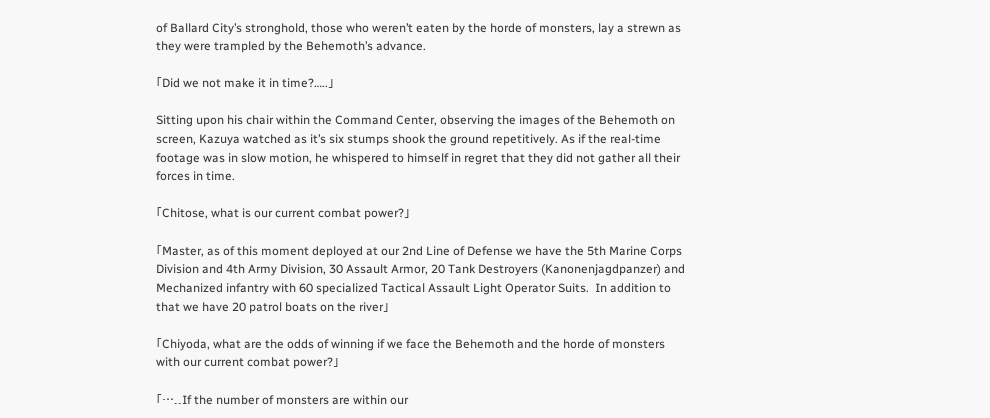of Ballard City’s stronghold, those who weren’t eaten by the horde of monsters, lay a strewn as they were trampled by the Behemoth’s advance.

「Did we not make it in time?…..」

Sitting upon his chair within the Command Center, observing the images of the Behemoth on screen, Kazuya watched as it’s six stumps shook the ground repetitively. As if the real-time footage was in slow motion, he whispered to himself in regret that they did not gather all their forces in time.

「Chitose, what is our current combat power?」

「Master, as of this moment deployed at our 2nd Line of Defense we have the 5th Marine Corps Division and 4th Army Division, 30 Assault Armor, 20 Tank Destroyers (Kanonenjagdpanzer) and Mechanized infantry with 60 specialized Tactical Assault Light Operator Suits.  In addition to that we have 20 patrol boats on the river」

「Chiyoda, what are the odds of winning if we face the Behemoth and the horde of monsters with our current combat power?」

「…..If the number of monsters are within our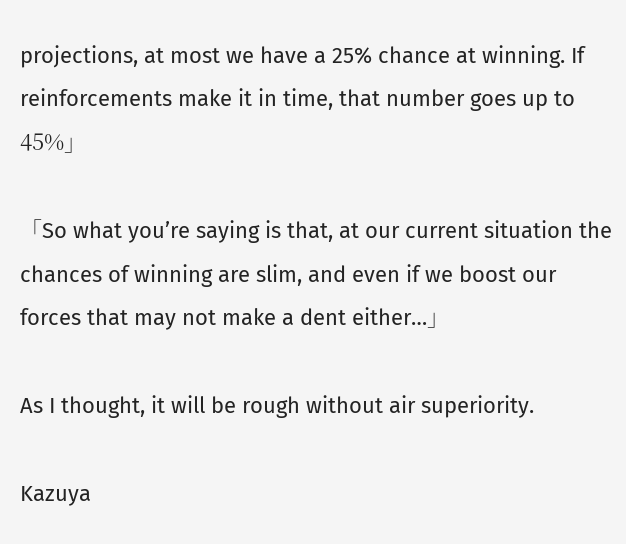projections, at most we have a 25% chance at winning. If reinforcements make it in time, that number goes up to 45%」

「So what you’re saying is that, at our current situation the chances of winning are slim, and even if we boost our forces that may not make a dent either…」

As I thought, it will be rough without air superiority.

Kazuya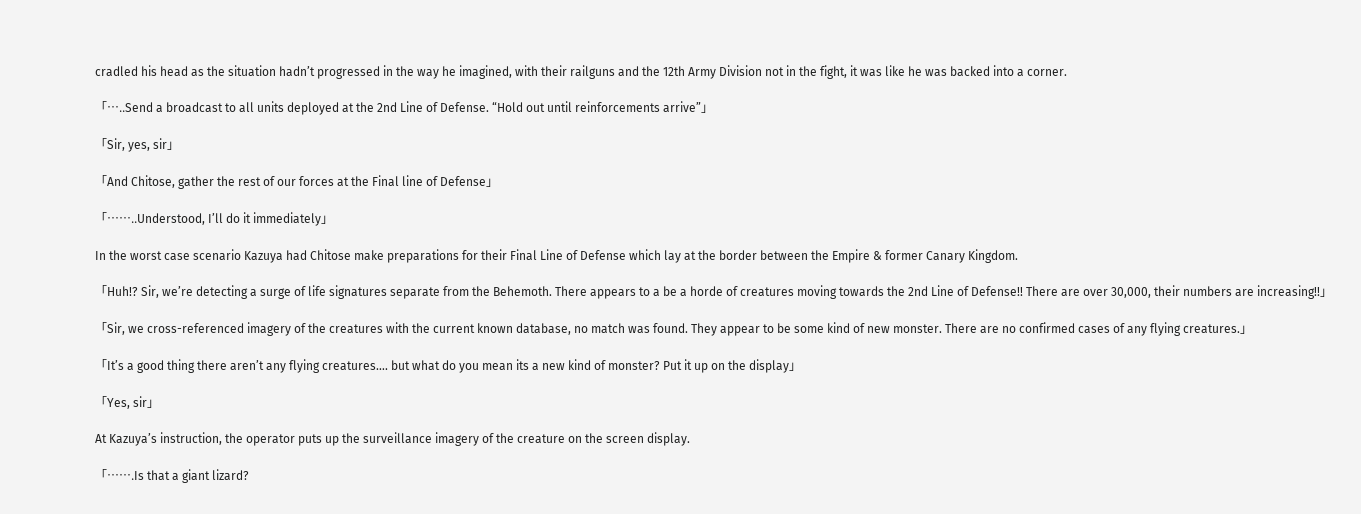cradled his head as the situation hadn’t progressed in the way he imagined, with their railguns and the 12th Army Division not in the fight, it was like he was backed into a corner.

「…..Send a broadcast to all units deployed at the 2nd Line of Defense. “Hold out until reinforcements arrive”」

「Sir, yes, sir」

「And Chitose, gather the rest of our forces at the Final line of Defense」

「……..Understood, I’ll do it immediately」

In the worst case scenario Kazuya had Chitose make preparations for their Final Line of Defense which lay at the border between the Empire & former Canary Kingdom.

「Huh!? Sir, we’re detecting a surge of life signatures separate from the Behemoth. There appears to a be a horde of creatures moving towards the 2nd Line of Defense!! There are over 30,000, their numbers are increasing!!」

「Sir, we cross-referenced imagery of the creatures with the current known database, no match was found. They appear to be some kind of new monster. There are no confirmed cases of any flying creatures.」

「It’s a good thing there aren’t any flying creatures…. but what do you mean its a new kind of monster? Put it up on the display」

「Yes, sir」

At Kazuya’s instruction, the operator puts up the surveillance imagery of the creature on the screen display.

「…….Is that a giant lizard?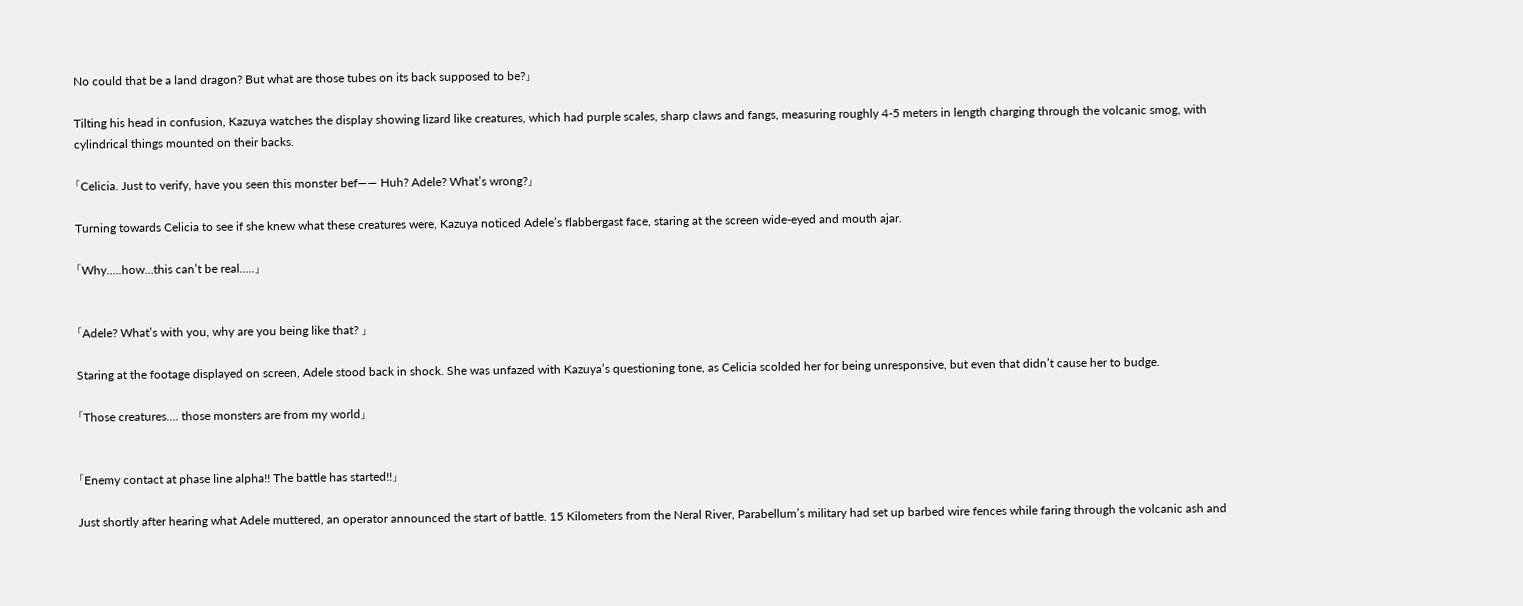No could that be a land dragon? But what are those tubes on its back supposed to be?」

Tilting his head in confusion, Kazuya watches the display showing lizard like creatures, which had purple scales, sharp claws and fangs, measuring roughly 4-5 meters in length charging through the volcanic smog, with cylindrical things mounted on their backs.

「Celicia. Just to verify, have you seen this monster bef―― Huh? Adele? What’s wrong?」

Turning towards Celicia to see if she knew what these creatures were, Kazuya noticed Adele’s flabbergast face, staring at the screen wide-eyed and mouth ajar.

「Why…..how…this can’t be real…..」


「Adele? What’s with you, why are you being like that? 」

Staring at the footage displayed on screen, Adele stood back in shock. She was unfazed with Kazuya’s questioning tone, as Celicia scolded her for being unresponsive, but even that didn’t cause her to budge.

「Those creatures…. those monsters are from my world」


「Enemy contact at phase line alpha!! The battle has started!!」

Just shortly after hearing what Adele muttered, an operator announced the start of battle. 15 Kilometers from the Neral River, Parabellum’s military had set up barbed wire fences while faring through the volcanic ash and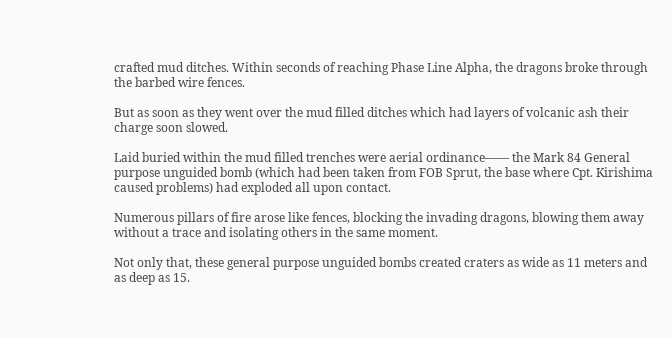crafted mud ditches. Within seconds of reaching Phase Line Alpha, the dragons broke through the barbed wire fences.

But as soon as they went over the mud filled ditches which had layers of volcanic ash their charge soon slowed.

Laid buried within the mud filled trenches were aerial ordinance―― the Mark 84 General purpose unguided bomb (which had been taken from FOB Sprut, the base where Cpt. Kirishima caused problems) had exploded all upon contact.

Numerous pillars of fire arose like fences, blocking the invading dragons, blowing them away without a trace and isolating others in the same moment.

Not only that, these general purpose unguided bombs created craters as wide as 11 meters and as deep as 15.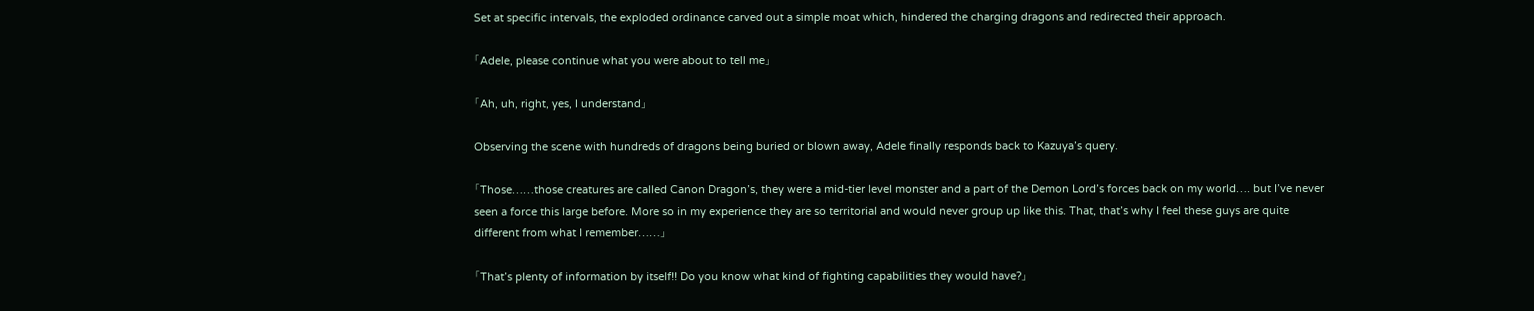Set at specific intervals, the exploded ordinance carved out a simple moat which, hindered the charging dragons and redirected their approach.

「Adele, please continue what you were about to tell me」

「Ah, uh, right, yes, I understand」

Observing the scene with hundreds of dragons being buried or blown away, Adele finally responds back to Kazuya’s query.

「Those……those creatures are called Canon Dragon’s, they were a mid-tier level monster and a part of the Demon Lord’s forces back on my world…. but I’ve never seen a force this large before. More so in my experience they are so territorial and would never group up like this. That, that’s why I feel these guys are quite different from what I remember……」

「That’s plenty of information by itself!! Do you know what kind of fighting capabilities they would have?」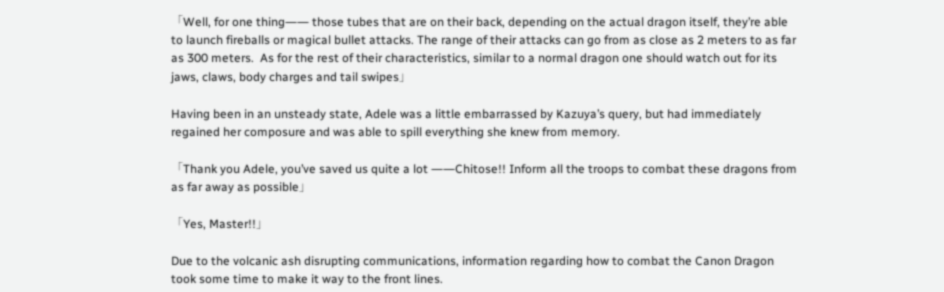「Well, for one thing―― those tubes that are on their back, depending on the actual dragon itself, they’re able to launch fireballs or magical bullet attacks. The range of their attacks can go from as close as 2 meters to as far as 300 meters.  As for the rest of their characteristics, similar to a normal dragon one should watch out for its jaws, claws, body charges and tail swipes」

Having been in an unsteady state, Adele was a little embarrassed by Kazuya’s query, but had immediately regained her composure and was able to spill everything she knew from memory.

「Thank you Adele, you’ve saved us quite a lot ――Chitose!! Inform all the troops to combat these dragons from as far away as possible」

「Yes, Master!!」

Due to the volcanic ash disrupting communications, information regarding how to combat the Canon Dragon took some time to make it way to the front lines.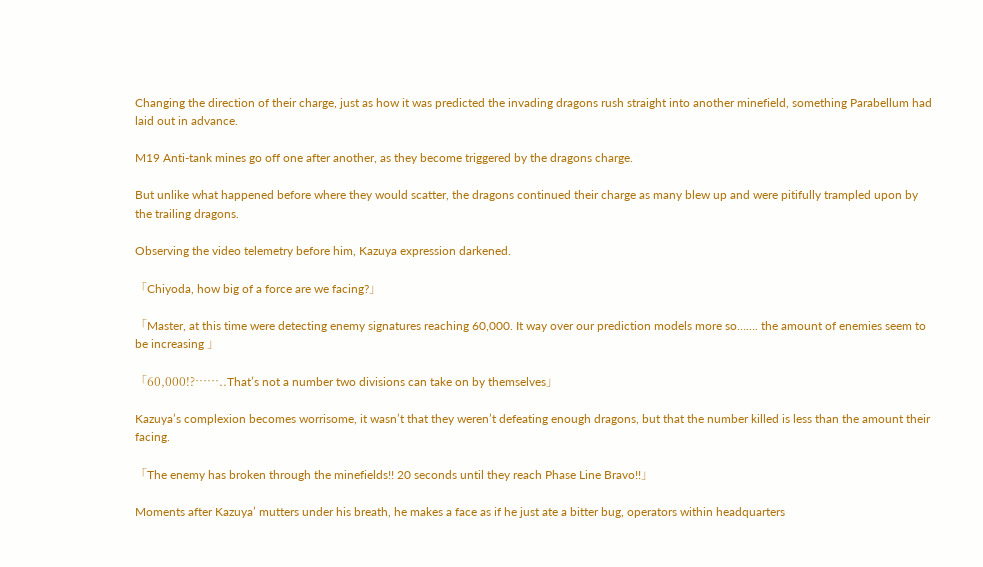Changing the direction of their charge, just as how it was predicted the invading dragons rush straight into another minefield, something Parabellum had laid out in advance.

M19 Anti-tank mines go off one after another, as they become triggered by the dragons charge.

But unlike what happened before where they would scatter, the dragons continued their charge as many blew up and were pitifully trampled upon by the trailing dragons.

Observing the video telemetry before him, Kazuya expression darkened.

「Chiyoda, how big of a force are we facing?」

「Master, at this time were detecting enemy signatures reaching 60,000. It way over our prediction models more so……. the amount of enemies seem to be increasing 」

「60,000!?……..That’s not a number two divisions can take on by themselves」

Kazuya’s complexion becomes worrisome, it wasn’t that they weren’t defeating enough dragons, but that the number killed is less than the amount their facing.

「The enemy has broken through the minefields!! 20 seconds until they reach Phase Line Bravo!!」

Moments after Kazuya’ mutters under his breath, he makes a face as if he just ate a bitter bug, operators within headquarters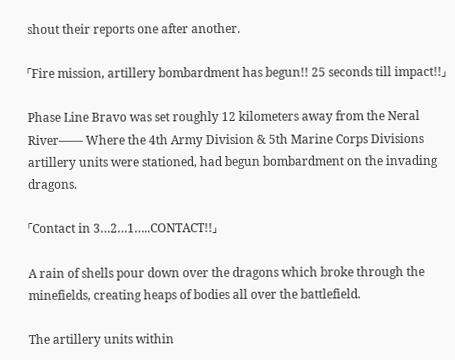shout their reports one after another.

「Fire mission, artillery bombardment has begun!! 25 seconds till impact!!」

Phase Line Bravo was set roughly 12 kilometers away from the Neral River―― Where the 4th Army Division & 5th Marine Corps Divisions artillery units were stationed, had begun bombardment on the invading dragons.

「Contact in 3…2…1…..CONTACT!!」

A rain of shells pour down over the dragons which broke through the minefields, creating heaps of bodies all over the battlefield.

The artillery units within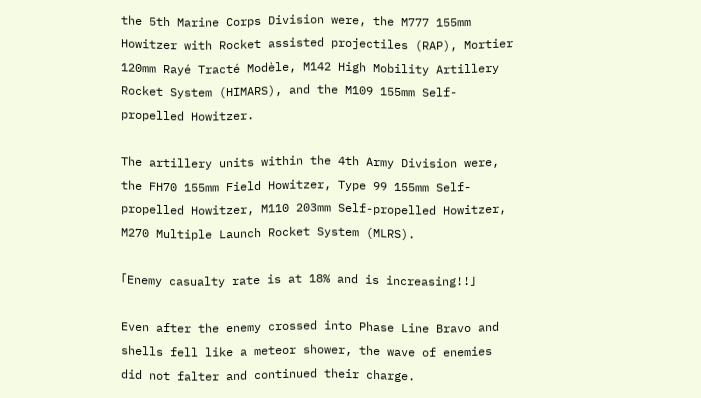the 5th Marine Corps Division were, the M777 155mm Howitzer with Rocket assisted projectiles (RAP), Mortier 120mm Rayé Tracté Modèle, M142 High Mobility Artillery Rocket System (HIMARS), and the M109 155mm Self-propelled Howitzer.

The artillery units within the 4th Army Division were, the FH70 155mm Field Howitzer, Type 99 155mm Self-propelled Howitzer, M110 203mm Self-propelled Howitzer, M270 Multiple Launch Rocket System (MLRS).

「Enemy casualty rate is at 18% and is increasing!!」

Even after the enemy crossed into Phase Line Bravo and shells fell like a meteor shower, the wave of enemies did not falter and continued their charge.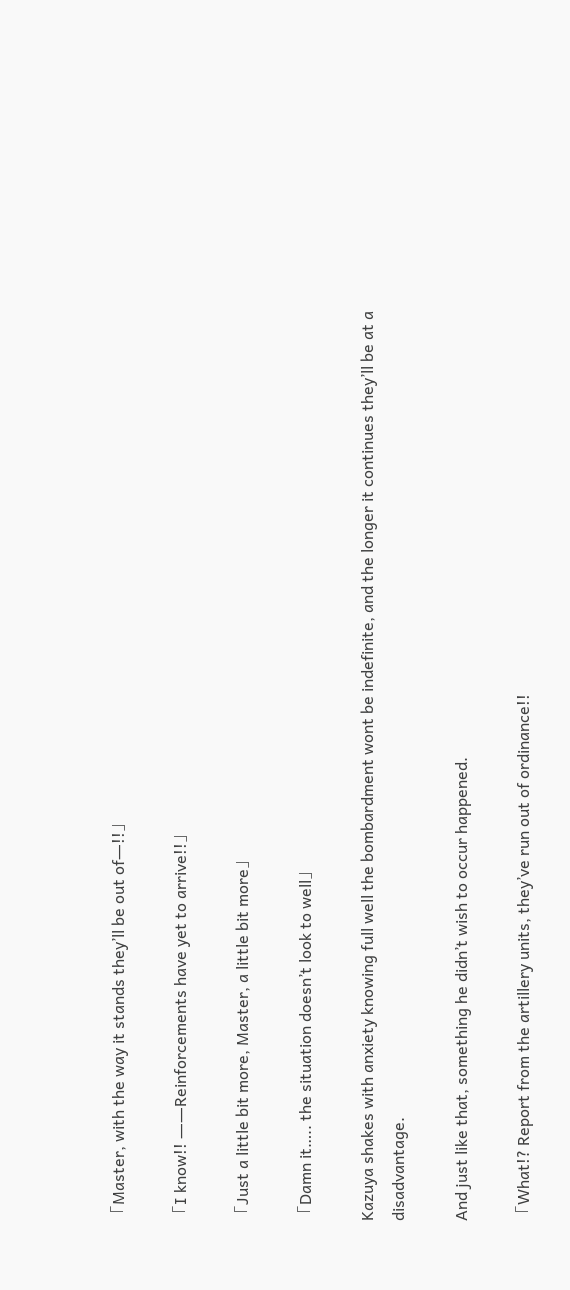「Master, with the way it stands they’ll be out of―!!」

「I know!! ――Reinforcements have yet to arrive!!」

「Just a little bit more, Master, a little bit more」

「Damn it….. the situation doesn’t look to well」

Kazuya shakes with anxiety knowing full well the bombardment wont be indefinite, and the longer it continues they’ll be at a disadvantage.

And just like that, something he didn’t wish to occur happened.

「What!? Report from the artillery units, they’ve run out of ordinance!!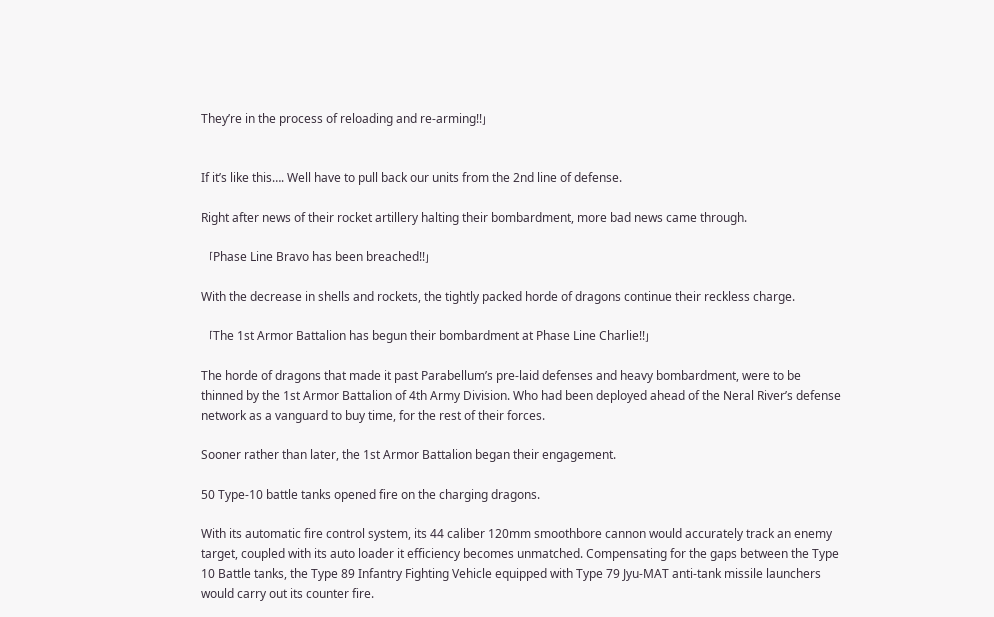They’re in the process of reloading and re-arming!!」


If it’s like this…. Well have to pull back our units from the 2nd line of defense.

Right after news of their rocket artillery halting their bombardment, more bad news came through.

「Phase Line Bravo has been breached!!」

With the decrease in shells and rockets, the tightly packed horde of dragons continue their reckless charge.

「The 1st Armor Battalion has begun their bombardment at Phase Line Charlie!!」

The horde of dragons that made it past Parabellum’s pre-laid defenses and heavy bombardment, were to be thinned by the 1st Armor Battalion of 4th Army Division. Who had been deployed ahead of the Neral River’s defense network as a vanguard to buy time, for the rest of their forces.

Sooner rather than later, the 1st Armor Battalion began their engagement.

50 Type-10 battle tanks opened fire on the charging dragons.

With its automatic fire control system, its 44 caliber 120mm smoothbore cannon would accurately track an enemy target, coupled with its auto loader it efficiency becomes unmatched. Compensating for the gaps between the Type 10 Battle tanks, the Type 89 Infantry Fighting Vehicle equipped with Type 79 Jyu-MAT anti-tank missile launchers would carry out its counter fire.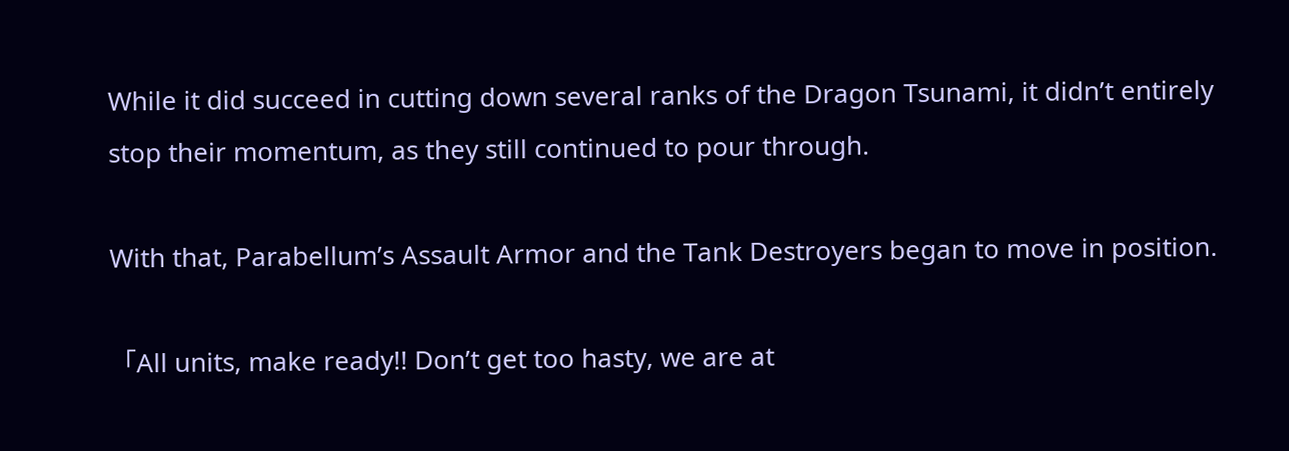While it did succeed in cutting down several ranks of the Dragon Tsunami, it didn’t entirely stop their momentum, as they still continued to pour through.

With that, Parabellum’s Assault Armor and the Tank Destroyers began to move in position.

「All units, make ready!! Don’t get too hasty, we are at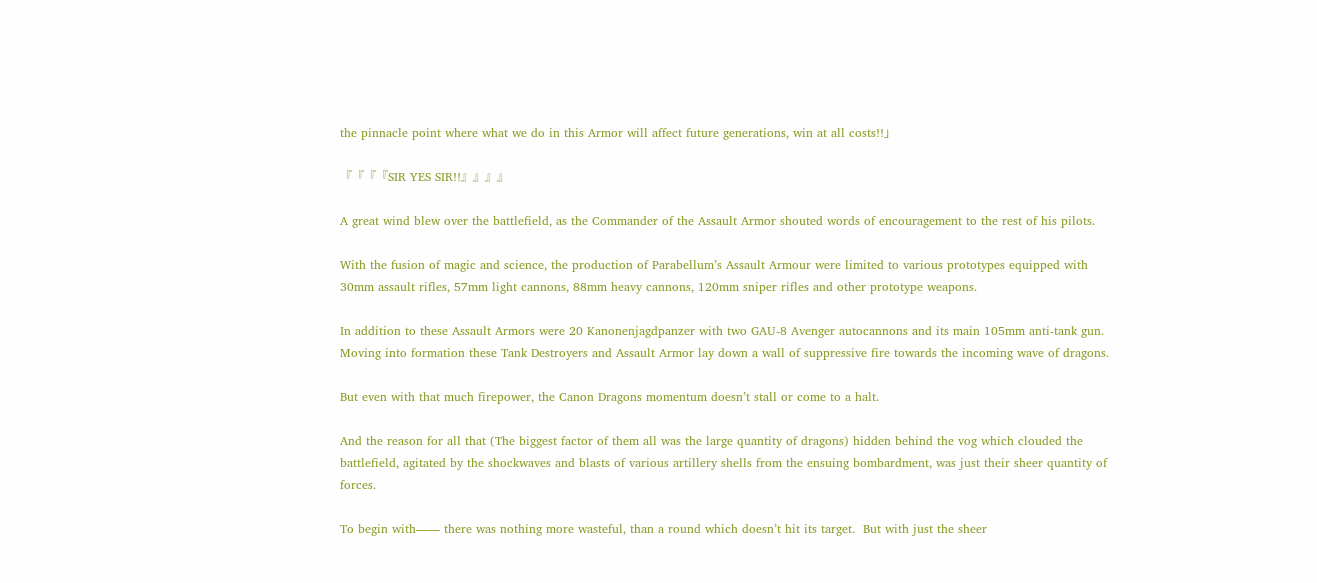the pinnacle point where what we do in this Armor will affect future generations, win at all costs!!」

『『『『SIR YES SIR!!』』』』

A great wind blew over the battlefield, as the Commander of the Assault Armor shouted words of encouragement to the rest of his pilots.

With the fusion of magic and science, the production of Parabellum’s Assault Armour were limited to various prototypes equipped with 30mm assault rifles, 57mm light cannons, 88mm heavy cannons, 120mm sniper rifles and other prototype weapons.

In addition to these Assault Armors were 20 Kanonenjagdpanzer with two GAU-8 Avenger autocannons and its main 105mm anti-tank gun. Moving into formation these Tank Destroyers and Assault Armor lay down a wall of suppressive fire towards the incoming wave of dragons.

But even with that much firepower, the Canon Dragons momentum doesn’t stall or come to a halt.

And the reason for all that (The biggest factor of them all was the large quantity of dragons) hidden behind the vog which clouded the battlefield, agitated by the shockwaves and blasts of various artillery shells from the ensuing bombardment, was just their sheer quantity of forces.

To begin with―― there was nothing more wasteful, than a round which doesn’t hit its target.  But with just the sheer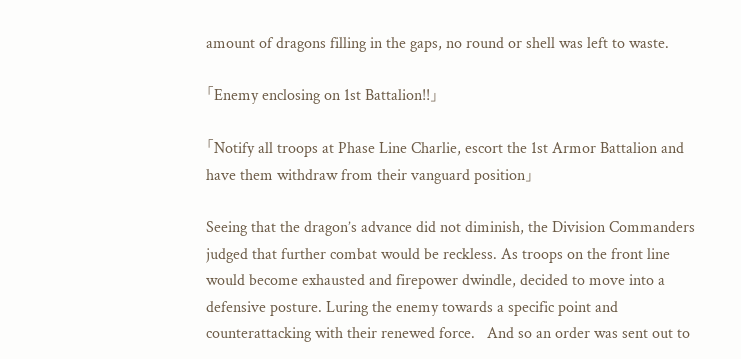amount of dragons filling in the gaps, no round or shell was left to waste.

「Enemy enclosing on 1st Battalion!!」

「Notify all troops at Phase Line Charlie, escort the 1st Armor Battalion and have them withdraw from their vanguard position」

Seeing that the dragon’s advance did not diminish, the Division Commanders judged that further combat would be reckless. As troops on the front line would become exhausted and firepower dwindle, decided to move into a defensive posture. Luring the enemy towards a specific point and counterattacking with their renewed force.   And so an order was sent out to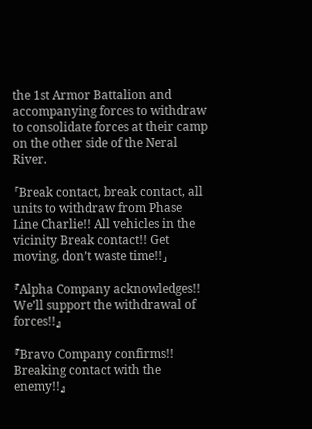the 1st Armor Battalion and accompanying forces to withdraw to consolidate forces at their camp on the other side of the Neral River.

「Break contact, break contact, all units to withdraw from Phase Line Charlie!! All vehicles in the vicinity Break contact!! Get moving, don’t waste time!!」

『Alpha Company acknowledges!! We’ll support the withdrawal of forces!!』

『Bravo Company confirms!! Breaking contact with the enemy!!』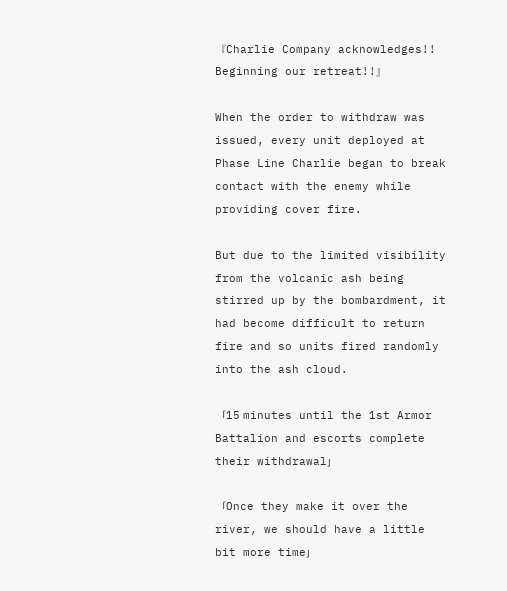『Charlie Company acknowledges!! Beginning our retreat!!』

When the order to withdraw was issued, every unit deployed at Phase Line Charlie began to break contact with the enemy while providing cover fire.

But due to the limited visibility from the volcanic ash being stirred up by the bombardment, it had become difficult to return fire and so units fired randomly into the ash cloud.

「15 minutes until the 1st Armor Battalion and escorts complete their withdrawal」

「Once they make it over the river, we should have a little bit more time」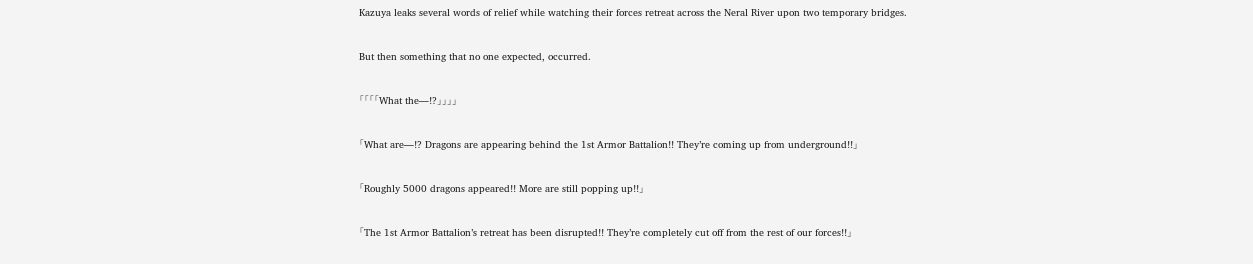Kazuya leaks several words of relief while watching their forces retreat across the Neral River upon two temporary bridges.

But then something that no one expected, occurred.

「「「「What the―!?」」」」

「What are―!? Dragons are appearing behind the 1st Armor Battalion!! They’re coming up from underground!!」

「Roughly 5000 dragons appeared!! More are still popping up!!」

「The 1st Armor Battalion’s retreat has been disrupted!! They’re completely cut off from the rest of our forces!!」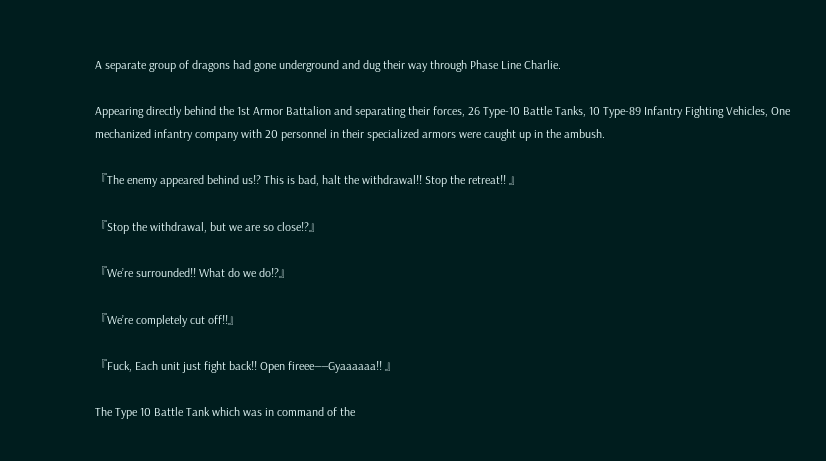A separate group of dragons had gone underground and dug their way through Phase Line Charlie.

Appearing directly behind the 1st Armor Battalion and separating their forces, 26 Type-10 Battle Tanks, 10 Type-89 Infantry Fighting Vehicles, One mechanized infantry company with 20 personnel in their specialized armors were caught up in the ambush.

『The enemy appeared behind us!? This is bad, halt the withdrawal!! Stop the retreat!! 』

『Stop the withdrawal, but we are so close!?』

『We’re surrounded!! What do we do!?』

『We’re completely cut off!!』

『Fuck, Each unit just fight back!! Open fireee――Gyaaaaaa!! 』

The Type 10 Battle Tank which was in command of the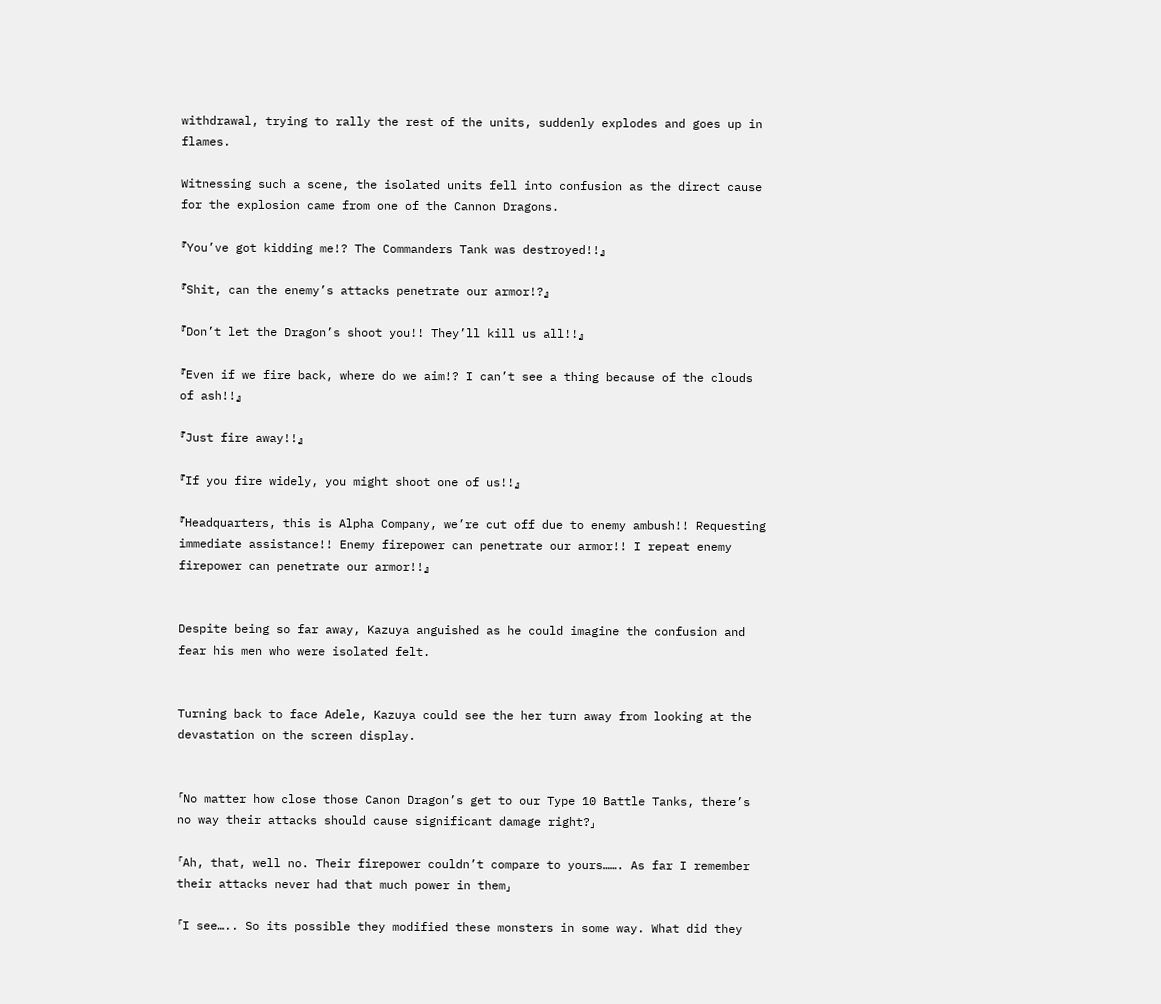withdrawal, trying to rally the rest of the units, suddenly explodes and goes up in flames.

Witnessing such a scene, the isolated units fell into confusion as the direct cause for the explosion came from one of the Cannon Dragons.

『You’ve got kidding me!? The Commanders Tank was destroyed!!』

『Shit, can the enemy’s attacks penetrate our armor!?』

『Don’t let the Dragon’s shoot you!! They’ll kill us all!!』

『Even if we fire back, where do we aim!? I can’t see a thing because of the clouds of ash!!』

『Just fire away!!』

『If you fire widely, you might shoot one of us!!』

『Headquarters, this is Alpha Company, we’re cut off due to enemy ambush!! Requesting immediate assistance!! Enemy firepower can penetrate our armor!! I repeat enemy firepower can penetrate our armor!!』


Despite being so far away, Kazuya anguished as he could imagine the confusion and fear his men who were isolated felt.


Turning back to face Adele, Kazuya could see the her turn away from looking at the devastation on the screen display.


「No matter how close those Canon Dragon’s get to our Type 10 Battle Tanks, there’s no way their attacks should cause significant damage right?」

「Ah, that, well no. Their firepower couldn’t compare to yours……. As far I remember their attacks never had that much power in them」

「I see….. So its possible they modified these monsters in some way. What did they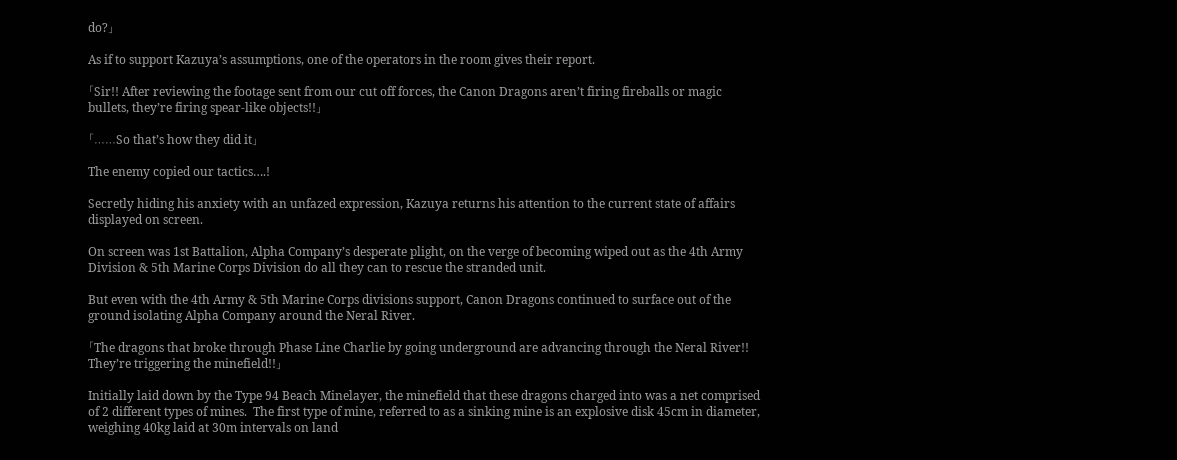do?」

As if to support Kazuya’s assumptions, one of the operators in the room gives their report.

「Sir!! After reviewing the footage sent from our cut off forces, the Canon Dragons aren’t firing fireballs or magic bullets, they’re firing spear-like objects!!」

「……So that’s how they did it」

The enemy copied our tactics….!

Secretly hiding his anxiety with an unfazed expression, Kazuya returns his attention to the current state of affairs displayed on screen.

On screen was 1st Battalion, Alpha Company’s desperate plight, on the verge of becoming wiped out as the 4th Army Division & 5th Marine Corps Division do all they can to rescue the stranded unit.

But even with the 4th Army & 5th Marine Corps divisions support, Canon Dragons continued to surface out of the ground isolating Alpha Company around the Neral River.

「The dragons that broke through Phase Line Charlie by going underground are advancing through the Neral River!! They’re triggering the minefield!!」

Initially laid down by the Type 94 Beach Minelayer, the minefield that these dragons charged into was a net comprised of 2 different types of mines.  The first type of mine, referred to as a sinking mine is an explosive disk 45cm in diameter, weighing 40kg laid at 30m intervals on land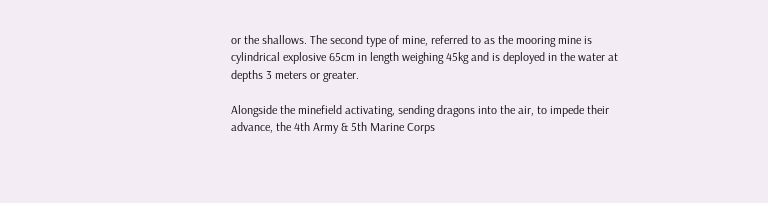or the shallows. The second type of mine, referred to as the mooring mine is cylindrical explosive 65cm in length weighing 45kg and is deployed in the water at depths 3 meters or greater.

Alongside the minefield activating, sending dragons into the air, to impede their advance, the 4th Army & 5th Marine Corps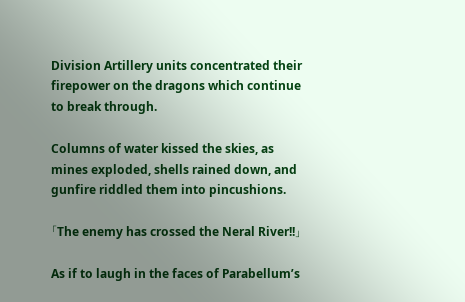Division Artillery units concentrated their firepower on the dragons which continue to break through.

Columns of water kissed the skies, as mines exploded, shells rained down, and gunfire riddled them into pincushions.

「The enemy has crossed the Neral River!!」

As if to laugh in the faces of Parabellum’s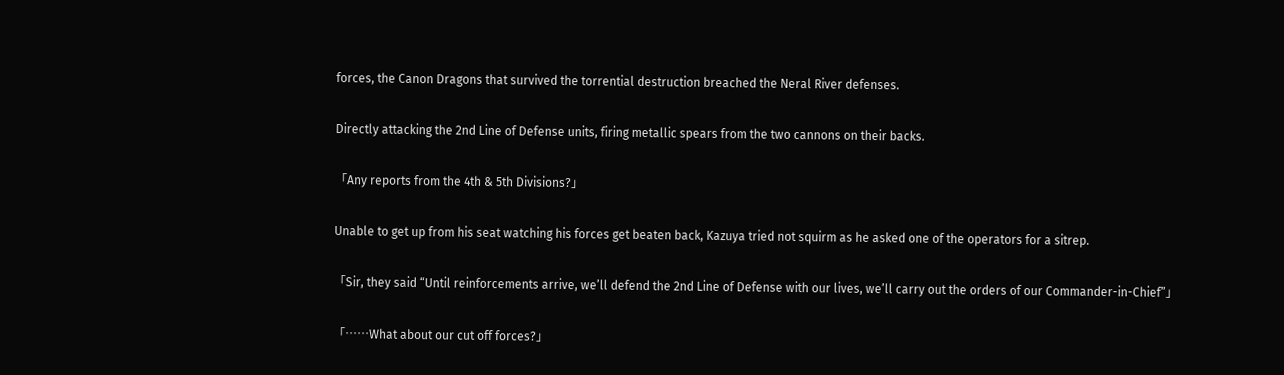forces, the Canon Dragons that survived the torrential destruction breached the Neral River defenses.

Directly attacking the 2nd Line of Defense units, firing metallic spears from the two cannons on their backs.

「Any reports from the 4th & 5th Divisions?」

Unable to get up from his seat watching his forces get beaten back, Kazuya tried not squirm as he asked one of the operators for a sitrep.

「Sir, they said “Until reinforcements arrive, we’ll defend the 2nd Line of Defense with our lives, we’ll carry out the orders of our Commander-in-Chief”」

「……What about our cut off forces?」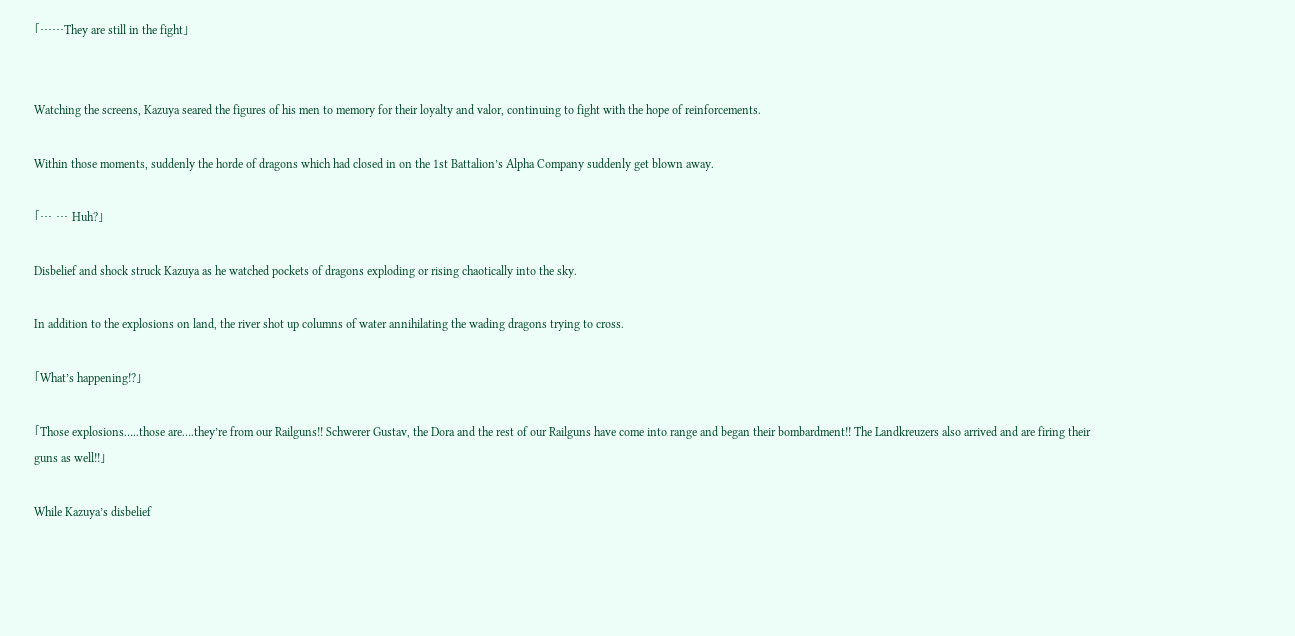「……They are still in the fight」


Watching the screens, Kazuya seared the figures of his men to memory for their loyalty and valor, continuing to fight with the hope of reinforcements.

Within those moments, suddenly the horde of dragons which had closed in on the 1st Battalion’s Alpha Company suddenly get blown away.

「… … Huh?」

Disbelief and shock struck Kazuya as he watched pockets of dragons exploding or rising chaotically into the sky.

In addition to the explosions on land, the river shot up columns of water annihilating the wading dragons trying to cross.

「What’s happening!?」

「Those explosions…..those are….they’re from our Railguns!! Schwerer Gustav, the Dora and the rest of our Railguns have come into range and began their bombardment!! The Landkreuzers also arrived and are firing their guns as well!!」

While Kazuya’s disbelief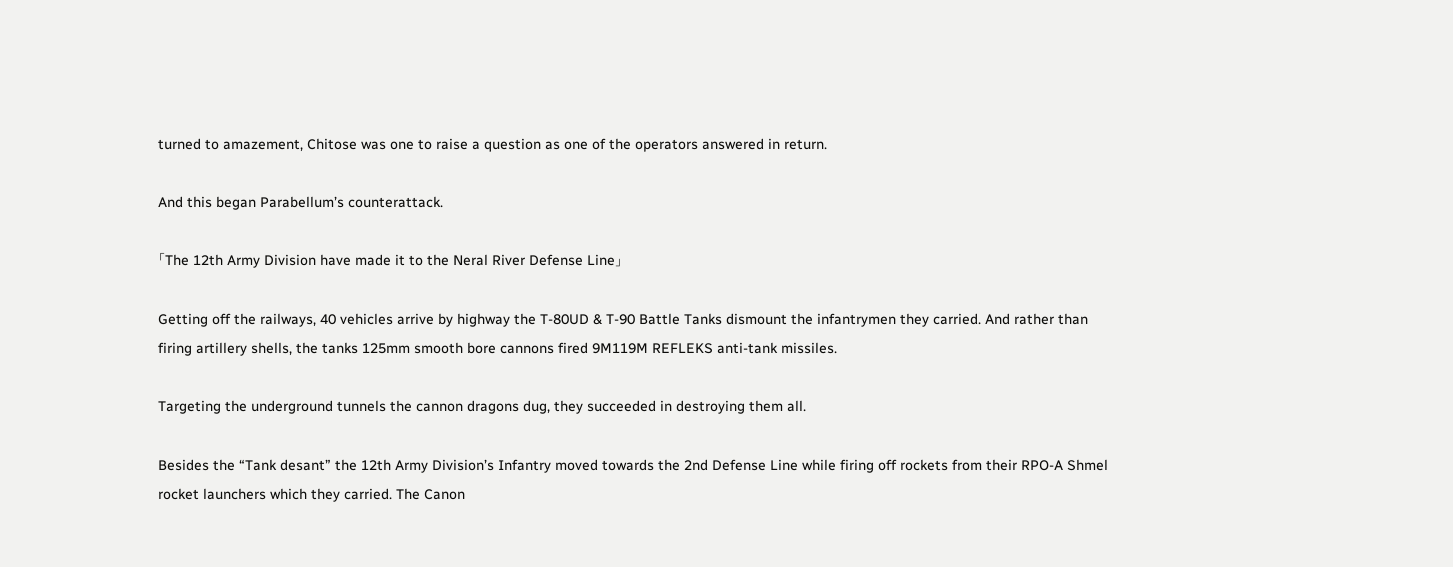turned to amazement, Chitose was one to raise a question as one of the operators answered in return.

And this began Parabellum’s counterattack.

「The 12th Army Division have made it to the Neral River Defense Line」

Getting off the railways, 40 vehicles arrive by highway the T-80UD & T-90 Battle Tanks dismount the infantrymen they carried. And rather than firing artillery shells, the tanks 125mm smooth bore cannons fired 9M119M REFLEKS anti-tank missiles.

Targeting the underground tunnels the cannon dragons dug, they succeeded in destroying them all.

Besides the “Tank desant” the 12th Army Division’s Infantry moved towards the 2nd Defense Line while firing off rockets from their RPO-A Shmel rocket launchers which they carried. The Canon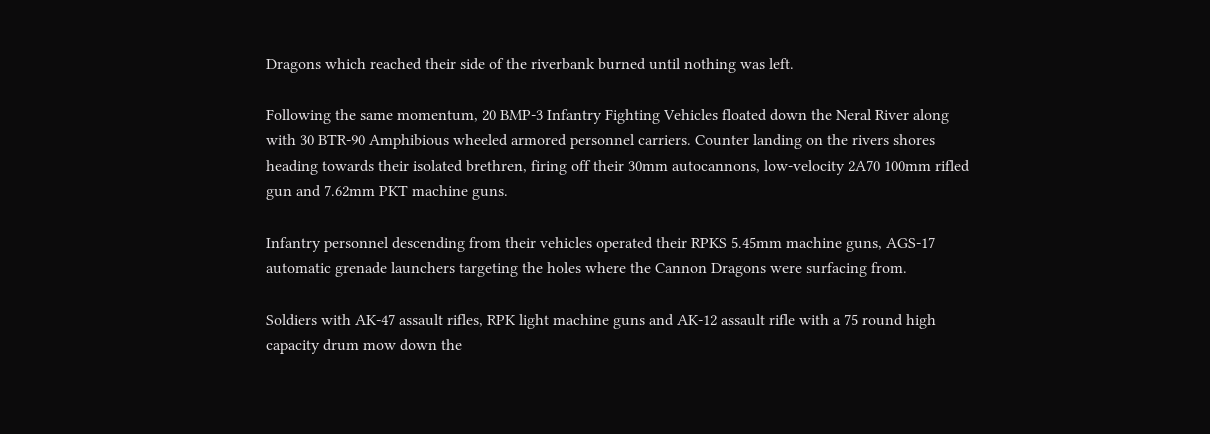Dragons which reached their side of the riverbank burned until nothing was left.

Following the same momentum, 20 BMP-3 Infantry Fighting Vehicles floated down the Neral River along with 30 BTR-90 Amphibious wheeled armored personnel carriers. Counter landing on the rivers shores heading towards their isolated brethren, firing off their 30mm autocannons, low-velocity 2A70 100mm rifled gun and 7.62mm PKT machine guns.

Infantry personnel descending from their vehicles operated their RPKS 5.45mm machine guns, AGS-17 automatic grenade launchers targeting the holes where the Cannon Dragons were surfacing from.

Soldiers with AK-47 assault rifles, RPK light machine guns and AK-12 assault rifle with a 75 round high capacity drum mow down the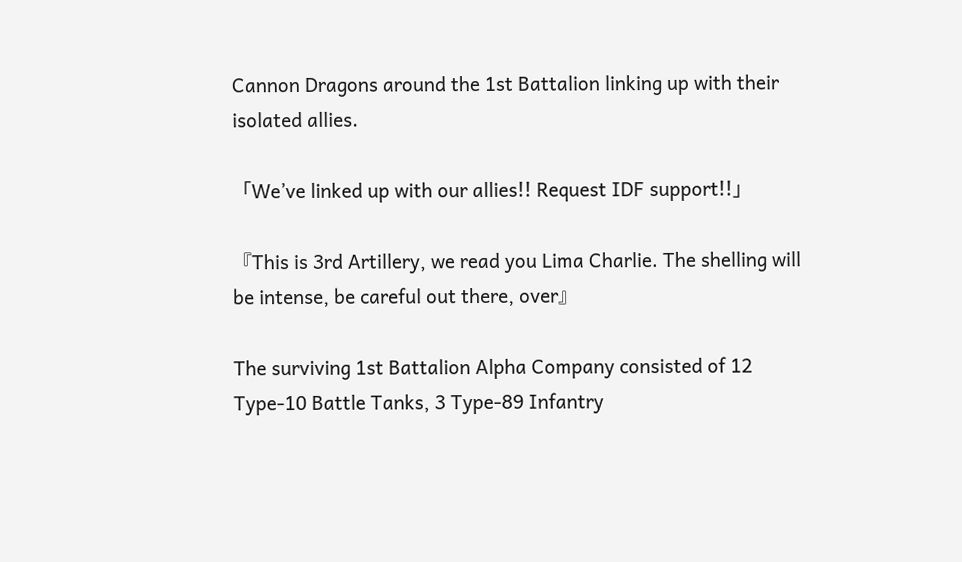Cannon Dragons around the 1st Battalion linking up with their isolated allies.

「We’ve linked up with our allies!! Request IDF support!!」

『This is 3rd Artillery, we read you Lima Charlie. The shelling will be intense, be careful out there, over』

The surviving 1st Battalion Alpha Company consisted of 12 Type-10 Battle Tanks, 3 Type-89 Infantry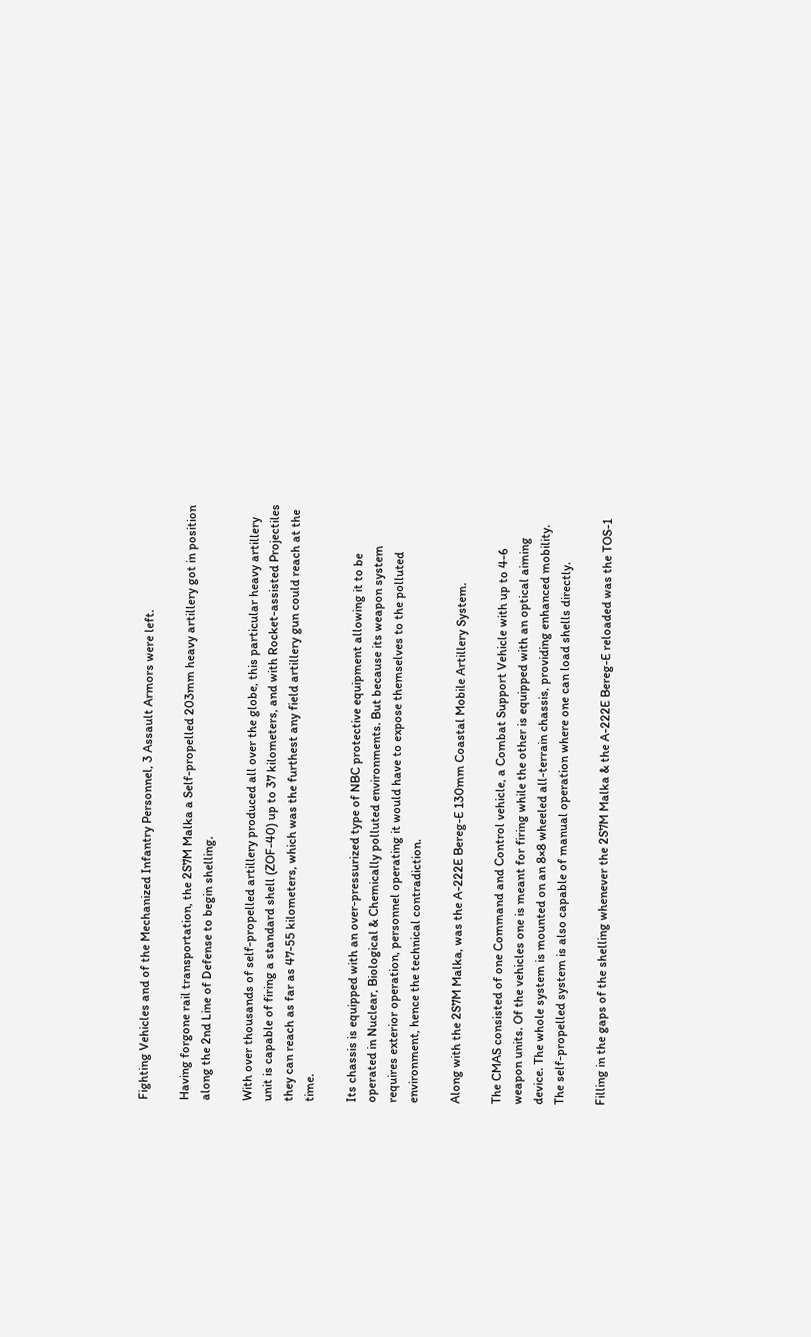Fighting Vehicles and of the Mechanized Infantry Personnel, 3 Assault Armors were left.

Having forgone rail transportation, the 2S7M Malka a Self-propelled 203mm heavy artillery got in position along the 2nd Line of Defense to begin shelling.

With over thousands of self-propelled artillery produced all over the globe, this particular heavy artillery unit is capable of firing a standard shell (ZOF-40) up to 37 kilometers, and with Rocket-assisted Projectiles they can reach as far as 47-55 kilometers, which was the furthest any field artillery gun could reach at the time.

Its chassis is equipped with an over-pressurized type of NBC protective equipment allowing it to be operated in Nuclear, Biological & Chemically polluted environments. But because its weapon system requires exterior operation, personnel operating it would have to expose themselves to the polluted environment, hence the technical contradiction.

Along with the 2S7M Malka, was the A-222E Bereg-E 130mm Coastal Mobile Artillery System.

The CMAS consisted of one Command and Control vehicle, a Combat Support Vehicle with up to 4-6 weapon units. Of the vehicles one is meant for firing while the other is equipped with an optical aiming device. The whole system is mounted on an 8×8 wheeled all-terrain chassis, providing enhanced mobility. The self-propelled system is also capable of manual operation where one can load shells directly.

Filling in the gaps of the shelling whenever the 2S7M Malka & the A-222E Bereg-E reloaded was the TOS-1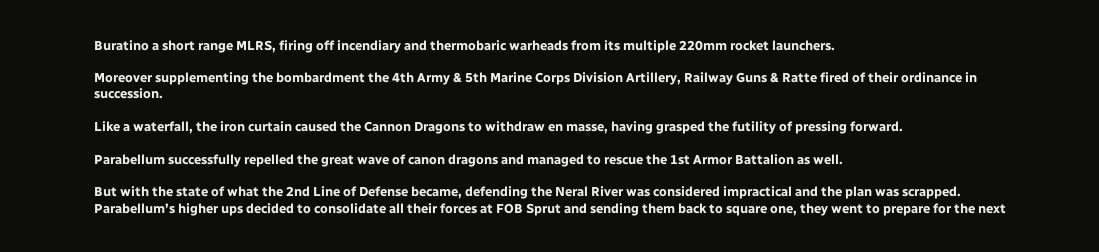Buratino a short range MLRS, firing off incendiary and thermobaric warheads from its multiple 220mm rocket launchers.

Moreover supplementing the bombardment the 4th Army & 5th Marine Corps Division Artillery, Railway Guns & Ratte fired of their ordinance in succession.

Like a waterfall, the iron curtain caused the Cannon Dragons to withdraw en masse, having grasped the futility of pressing forward.

Parabellum successfully repelled the great wave of canon dragons and managed to rescue the 1st Armor Battalion as well.

But with the state of what the 2nd Line of Defense became, defending the Neral River was considered impractical and the plan was scrapped. Parabellum’s higher ups decided to consolidate all their forces at FOB Sprut and sending them back to square one, they went to prepare for the next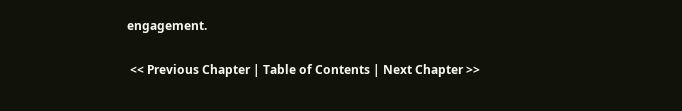engagement.

 << Previous Chapter | Table of Contents | Next Chapter >>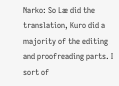Narko: So Læ did the translation, Kuro did a majority of the editing and proofreading parts. I sort of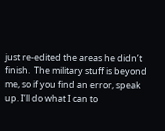just re-edited the areas he didn’t finish.  The military stuff is beyond me, so if you find an error, speak up. I’ll do what I can to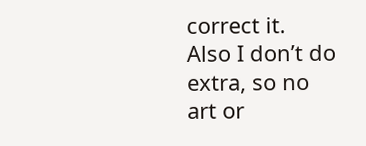correct it.  Also I don’t do extra, so no art or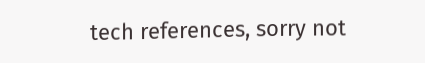tech references, sorry not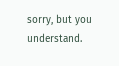sorry, but you understand.